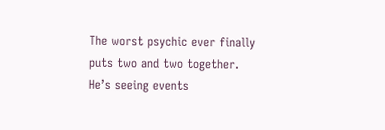The worst psychic ever finally puts two and two together. He’s seeing events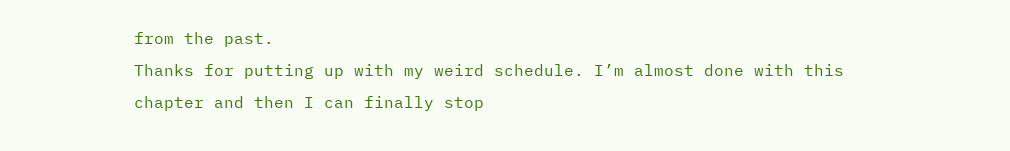from the past.
Thanks for putting up with my weird schedule. I’m almost done with this chapter and then I can finally stop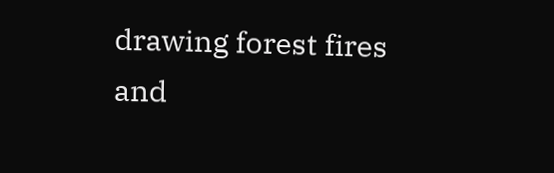drawing forest fires and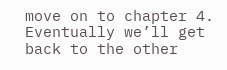move on to chapter 4. Eventually we’ll get back to the other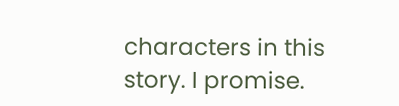characters in this story. I promise.